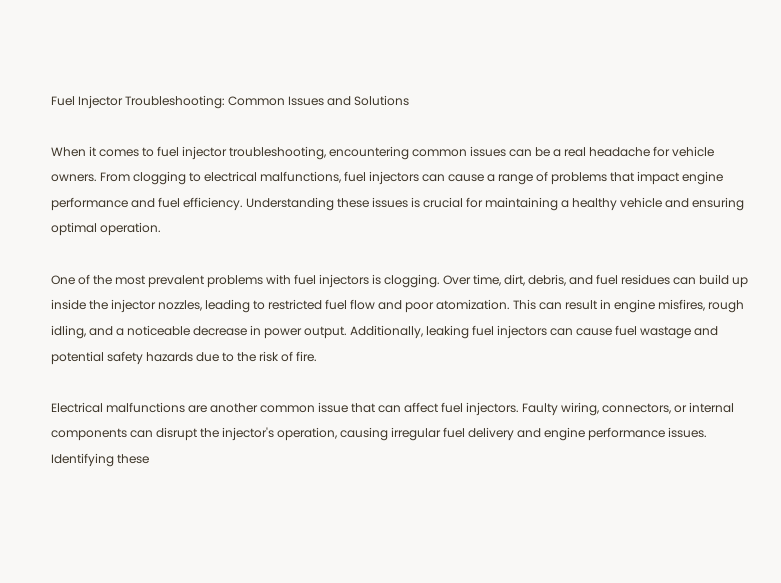Fuel Injector Troubleshooting: Common Issues and Solutions

When it comes to fuel injector troubleshooting, encountering common issues can be a real headache for vehicle owners. From clogging to electrical malfunctions, fuel injectors can cause a range of problems that impact engine performance and fuel efficiency. Understanding these issues is crucial for maintaining a healthy vehicle and ensuring optimal operation.

One of the most prevalent problems with fuel injectors is clogging. Over time, dirt, debris, and fuel residues can build up inside the injector nozzles, leading to restricted fuel flow and poor atomization. This can result in engine misfires, rough idling, and a noticeable decrease in power output. Additionally, leaking fuel injectors can cause fuel wastage and potential safety hazards due to the risk of fire.

Electrical malfunctions are another common issue that can affect fuel injectors. Faulty wiring, connectors, or internal components can disrupt the injector's operation, causing irregular fuel delivery and engine performance issues. Identifying these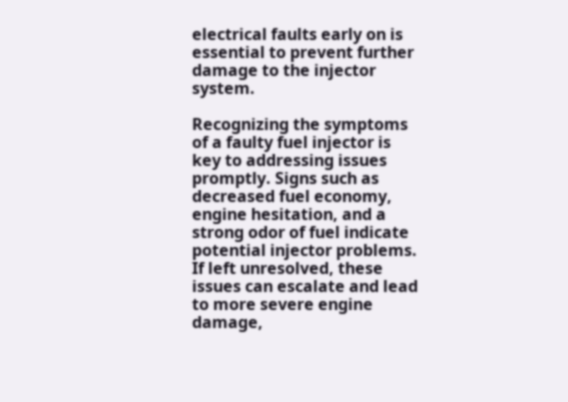electrical faults early on is essential to prevent further damage to the injector system.

Recognizing the symptoms of a faulty fuel injector is key to addressing issues promptly. Signs such as decreased fuel economy, engine hesitation, and a strong odor of fuel indicate potential injector problems. If left unresolved, these issues can escalate and lead to more severe engine damage,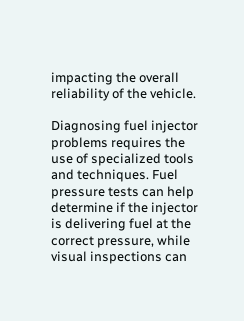impacting the overall reliability of the vehicle.

Diagnosing fuel injector problems requires the use of specialized tools and techniques. Fuel pressure tests can help determine if the injector is delivering fuel at the correct pressure, while visual inspections can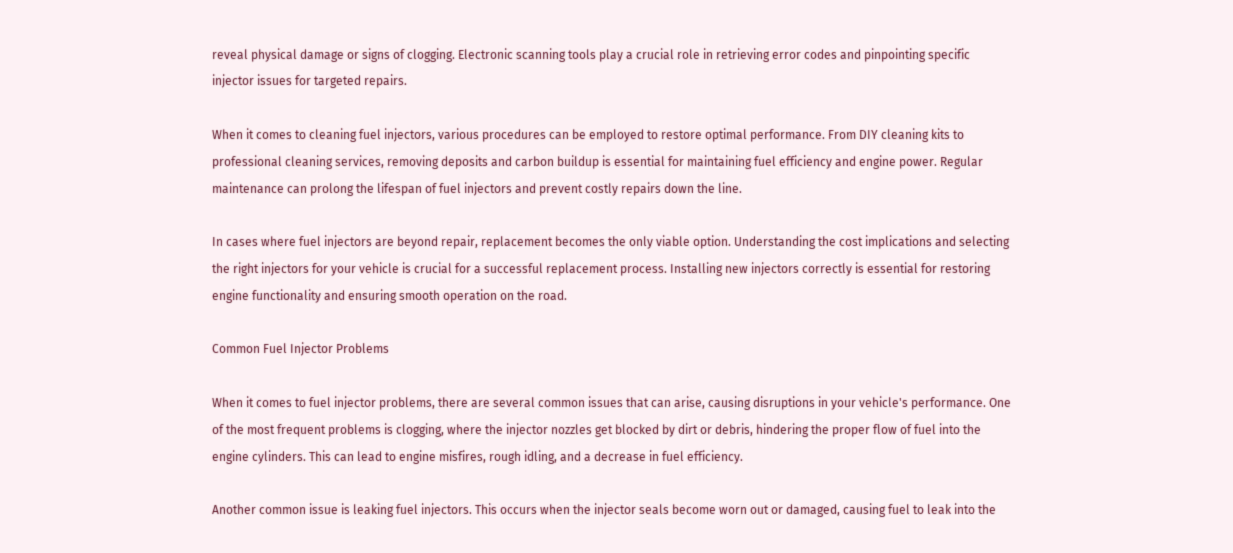reveal physical damage or signs of clogging. Electronic scanning tools play a crucial role in retrieving error codes and pinpointing specific injector issues for targeted repairs.

When it comes to cleaning fuel injectors, various procedures can be employed to restore optimal performance. From DIY cleaning kits to professional cleaning services, removing deposits and carbon buildup is essential for maintaining fuel efficiency and engine power. Regular maintenance can prolong the lifespan of fuel injectors and prevent costly repairs down the line.

In cases where fuel injectors are beyond repair, replacement becomes the only viable option. Understanding the cost implications and selecting the right injectors for your vehicle is crucial for a successful replacement process. Installing new injectors correctly is essential for restoring engine functionality and ensuring smooth operation on the road.

Common Fuel Injector Problems

When it comes to fuel injector problems, there are several common issues that can arise, causing disruptions in your vehicle's performance. One of the most frequent problems is clogging, where the injector nozzles get blocked by dirt or debris, hindering the proper flow of fuel into the engine cylinders. This can lead to engine misfires, rough idling, and a decrease in fuel efficiency.

Another common issue is leaking fuel injectors. This occurs when the injector seals become worn out or damaged, causing fuel to leak into the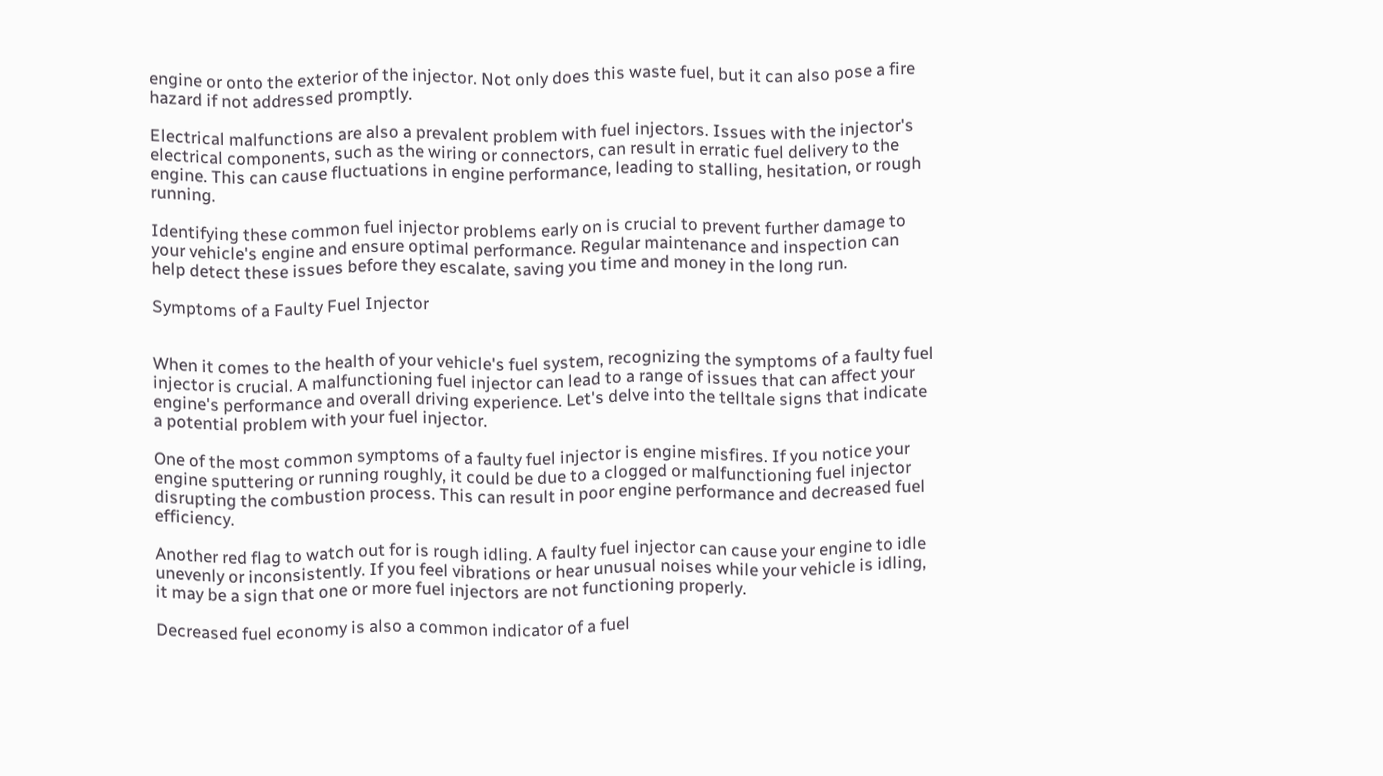engine or onto the exterior of the injector. Not only does this waste fuel, but it can also pose a fire hazard if not addressed promptly.

Electrical malfunctions are also a prevalent problem with fuel injectors. Issues with the injector's electrical components, such as the wiring or connectors, can result in erratic fuel delivery to the engine. This can cause fluctuations in engine performance, leading to stalling, hesitation, or rough running.

Identifying these common fuel injector problems early on is crucial to prevent further damage to your vehicle's engine and ensure optimal performance. Regular maintenance and inspection can help detect these issues before they escalate, saving you time and money in the long run.

Symptoms of a Faulty Fuel Injector


When it comes to the health of your vehicle's fuel system, recognizing the symptoms of a faulty fuel injector is crucial. A malfunctioning fuel injector can lead to a range of issues that can affect your engine's performance and overall driving experience. Let's delve into the telltale signs that indicate a potential problem with your fuel injector.

One of the most common symptoms of a faulty fuel injector is engine misfires. If you notice your engine sputtering or running roughly, it could be due to a clogged or malfunctioning fuel injector disrupting the combustion process. This can result in poor engine performance and decreased fuel efficiency.

Another red flag to watch out for is rough idling. A faulty fuel injector can cause your engine to idle unevenly or inconsistently. If you feel vibrations or hear unusual noises while your vehicle is idling, it may be a sign that one or more fuel injectors are not functioning properly.

Decreased fuel economy is also a common indicator of a fuel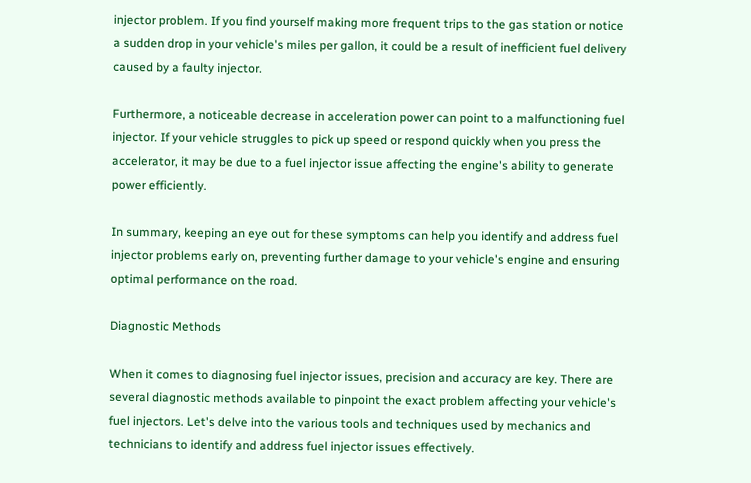injector problem. If you find yourself making more frequent trips to the gas station or notice a sudden drop in your vehicle's miles per gallon, it could be a result of inefficient fuel delivery caused by a faulty injector.

Furthermore, a noticeable decrease in acceleration power can point to a malfunctioning fuel injector. If your vehicle struggles to pick up speed or respond quickly when you press the accelerator, it may be due to a fuel injector issue affecting the engine's ability to generate power efficiently.

In summary, keeping an eye out for these symptoms can help you identify and address fuel injector problems early on, preventing further damage to your vehicle's engine and ensuring optimal performance on the road.

Diagnostic Methods

When it comes to diagnosing fuel injector issues, precision and accuracy are key. There are several diagnostic methods available to pinpoint the exact problem affecting your vehicle's fuel injectors. Let's delve into the various tools and techniques used by mechanics and technicians to identify and address fuel injector issues effectively.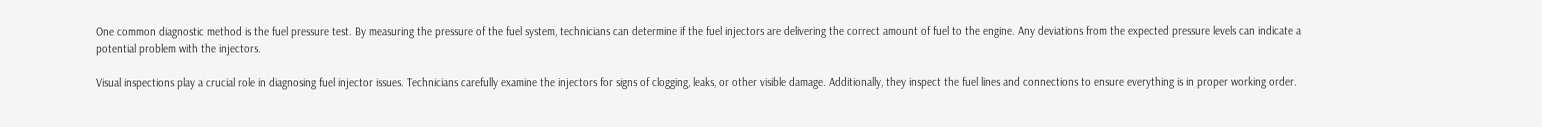One common diagnostic method is the fuel pressure test. By measuring the pressure of the fuel system, technicians can determine if the fuel injectors are delivering the correct amount of fuel to the engine. Any deviations from the expected pressure levels can indicate a potential problem with the injectors.

Visual inspections play a crucial role in diagnosing fuel injector issues. Technicians carefully examine the injectors for signs of clogging, leaks, or other visible damage. Additionally, they inspect the fuel lines and connections to ensure everything is in proper working order.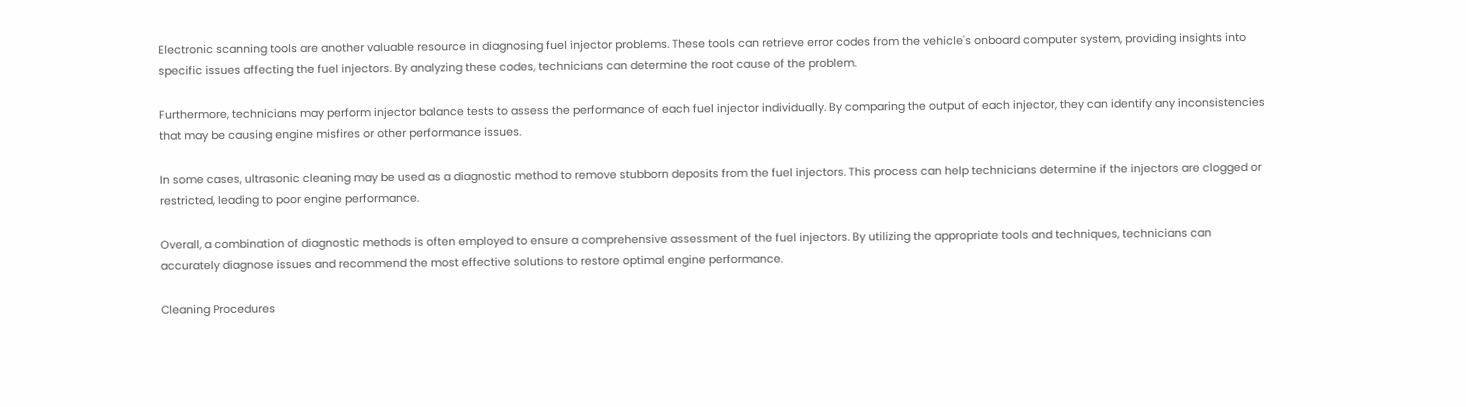Electronic scanning tools are another valuable resource in diagnosing fuel injector problems. These tools can retrieve error codes from the vehicle's onboard computer system, providing insights into specific issues affecting the fuel injectors. By analyzing these codes, technicians can determine the root cause of the problem.

Furthermore, technicians may perform injector balance tests to assess the performance of each fuel injector individually. By comparing the output of each injector, they can identify any inconsistencies that may be causing engine misfires or other performance issues.

In some cases, ultrasonic cleaning may be used as a diagnostic method to remove stubborn deposits from the fuel injectors. This process can help technicians determine if the injectors are clogged or restricted, leading to poor engine performance.

Overall, a combination of diagnostic methods is often employed to ensure a comprehensive assessment of the fuel injectors. By utilizing the appropriate tools and techniques, technicians can accurately diagnose issues and recommend the most effective solutions to restore optimal engine performance.

Cleaning Procedures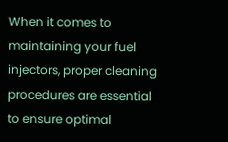When it comes to maintaining your fuel injectors, proper cleaning procedures are essential to ensure optimal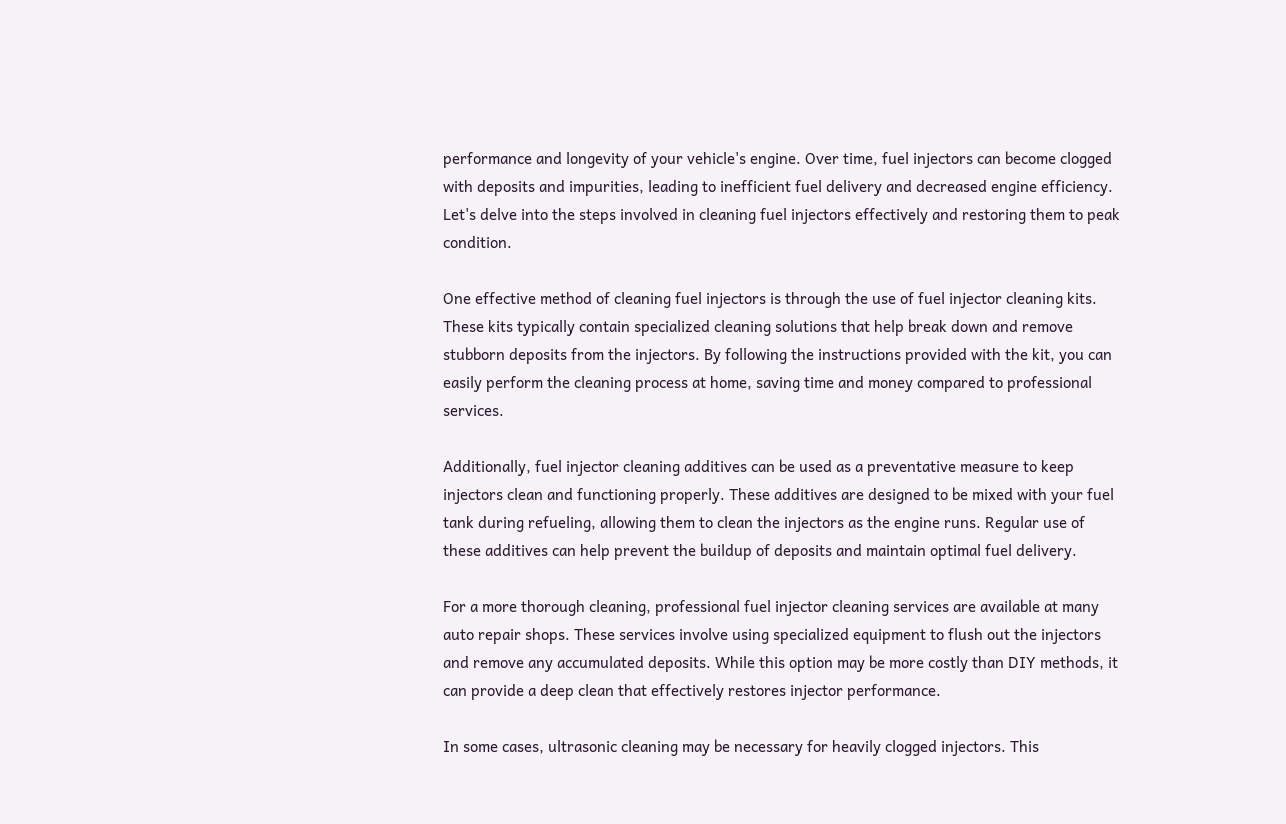performance and longevity of your vehicle's engine. Over time, fuel injectors can become clogged with deposits and impurities, leading to inefficient fuel delivery and decreased engine efficiency. Let's delve into the steps involved in cleaning fuel injectors effectively and restoring them to peak condition.

One effective method of cleaning fuel injectors is through the use of fuel injector cleaning kits. These kits typically contain specialized cleaning solutions that help break down and remove stubborn deposits from the injectors. By following the instructions provided with the kit, you can easily perform the cleaning process at home, saving time and money compared to professional services.

Additionally, fuel injector cleaning additives can be used as a preventative measure to keep injectors clean and functioning properly. These additives are designed to be mixed with your fuel tank during refueling, allowing them to clean the injectors as the engine runs. Regular use of these additives can help prevent the buildup of deposits and maintain optimal fuel delivery.

For a more thorough cleaning, professional fuel injector cleaning services are available at many auto repair shops. These services involve using specialized equipment to flush out the injectors and remove any accumulated deposits. While this option may be more costly than DIY methods, it can provide a deep clean that effectively restores injector performance.

In some cases, ultrasonic cleaning may be necessary for heavily clogged injectors. This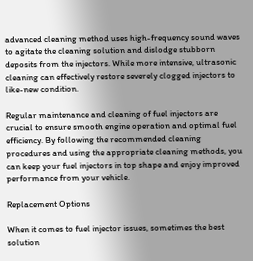advanced cleaning method uses high-frequency sound waves to agitate the cleaning solution and dislodge stubborn deposits from the injectors. While more intensive, ultrasonic cleaning can effectively restore severely clogged injectors to like-new condition.

Regular maintenance and cleaning of fuel injectors are crucial to ensure smooth engine operation and optimal fuel efficiency. By following the recommended cleaning procedures and using the appropriate cleaning methods, you can keep your fuel injectors in top shape and enjoy improved performance from your vehicle.

Replacement Options

When it comes to fuel injector issues, sometimes the best solution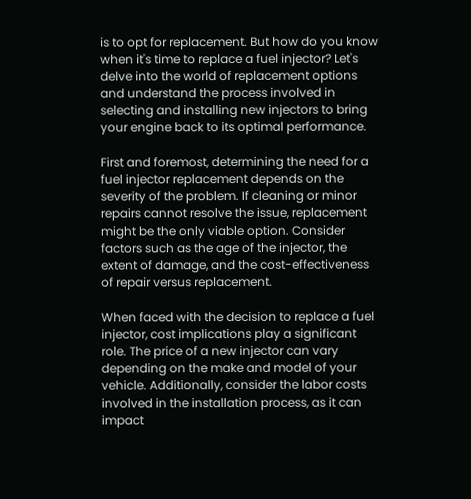is to opt for replacement. But how do you know when it's time to replace a fuel injector? Let's delve into the world of replacement options and understand the process involved in selecting and installing new injectors to bring your engine back to its optimal performance.

First and foremost, determining the need for a fuel injector replacement depends on the severity of the problem. If cleaning or minor repairs cannot resolve the issue, replacement might be the only viable option. Consider factors such as the age of the injector, the extent of damage, and the cost-effectiveness of repair versus replacement.

When faced with the decision to replace a fuel injector, cost implications play a significant role. The price of a new injector can vary depending on the make and model of your vehicle. Additionally, consider the labor costs involved in the installation process, as it can impact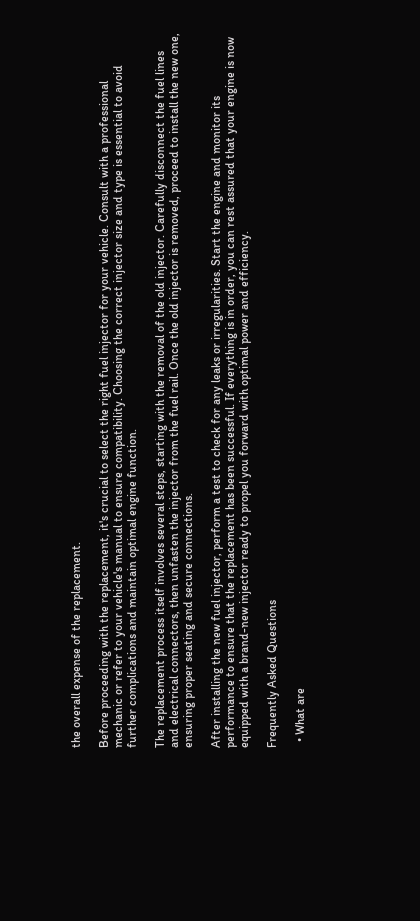the overall expense of the replacement.

Before proceeding with the replacement, it's crucial to select the right fuel injector for your vehicle. Consult with a professional mechanic or refer to your vehicle's manual to ensure compatibility. Choosing the correct injector size and type is essential to avoid further complications and maintain optimal engine function.

The replacement process itself involves several steps, starting with the removal of the old injector. Carefully disconnect the fuel lines and electrical connectors, then unfasten the injector from the fuel rail. Once the old injector is removed, proceed to install the new one, ensuring proper seating and secure connections.

After installing the new fuel injector, perform a test to check for any leaks or irregularities. Start the engine and monitor its performance to ensure that the replacement has been successful. If everything is in order, you can rest assured that your engine is now equipped with a brand-new injector ready to propel you forward with optimal power and efficiency.

Frequently Asked Questions

  • What are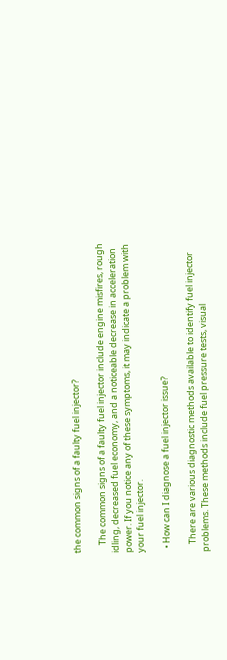the common signs of a faulty fuel injector?

    The common signs of a faulty fuel injector include engine misfires, rough idling, decreased fuel economy, and a noticeable decrease in acceleration power. If you notice any of these symptoms, it may indicate a problem with your fuel injector.

  • How can I diagnose a fuel injector issue?

    There are various diagnostic methods available to identify fuel injector problems. These methods include fuel pressure tests, visual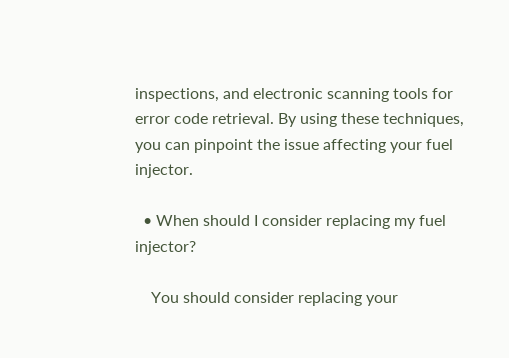inspections, and electronic scanning tools for error code retrieval. By using these techniques, you can pinpoint the issue affecting your fuel injector.

  • When should I consider replacing my fuel injector?

    You should consider replacing your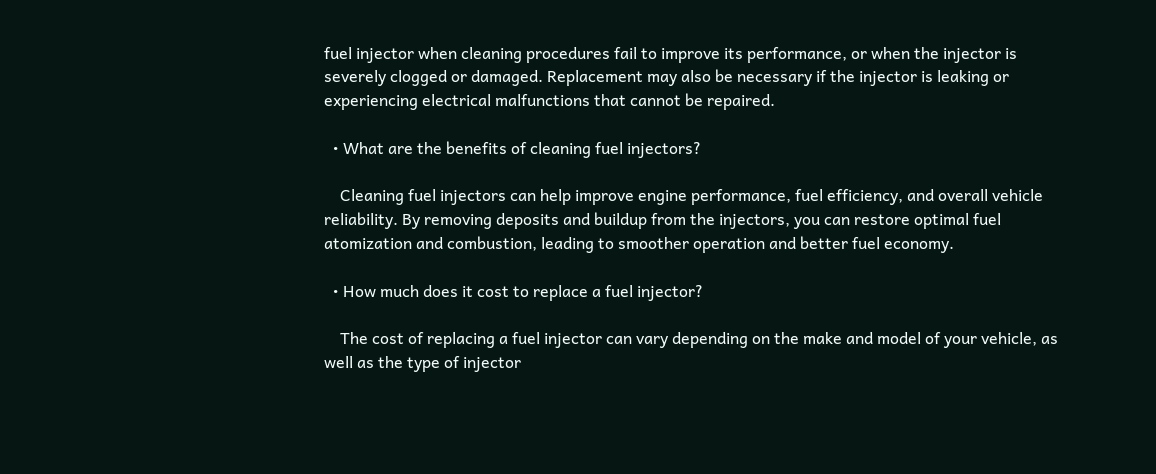fuel injector when cleaning procedures fail to improve its performance, or when the injector is severely clogged or damaged. Replacement may also be necessary if the injector is leaking or experiencing electrical malfunctions that cannot be repaired.

  • What are the benefits of cleaning fuel injectors?

    Cleaning fuel injectors can help improve engine performance, fuel efficiency, and overall vehicle reliability. By removing deposits and buildup from the injectors, you can restore optimal fuel atomization and combustion, leading to smoother operation and better fuel economy.

  • How much does it cost to replace a fuel injector?

    The cost of replacing a fuel injector can vary depending on the make and model of your vehicle, as well as the type of injector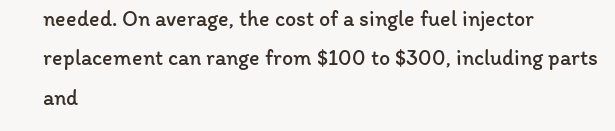needed. On average, the cost of a single fuel injector replacement can range from $100 to $300, including parts and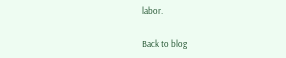labor.

Back to blog